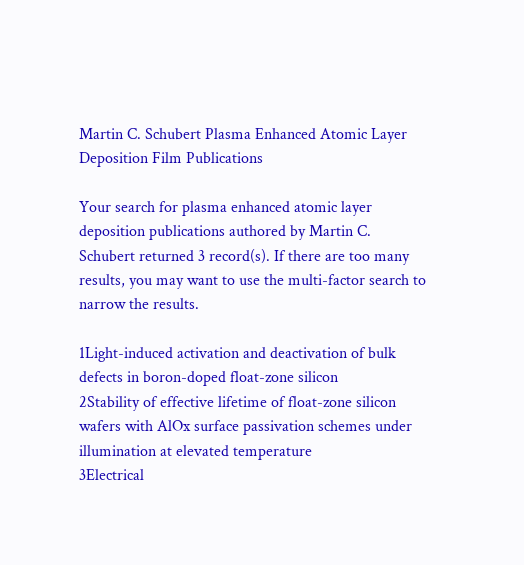Martin C. Schubert Plasma Enhanced Atomic Layer Deposition Film Publications

Your search for plasma enhanced atomic layer deposition publications authored by Martin C. Schubert returned 3 record(s). If there are too many results, you may want to use the multi-factor search to narrow the results.

1Light-induced activation and deactivation of bulk defects in boron-doped float-zone silicon
2Stability of effective lifetime of float-zone silicon wafers with AlOx surface passivation schemes under illumination at elevated temperature
3Electrical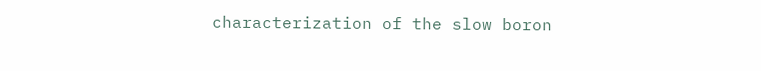characterization of the slow boron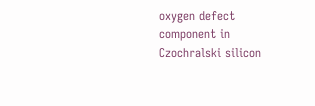oxygen defect component in Czochralski silicon